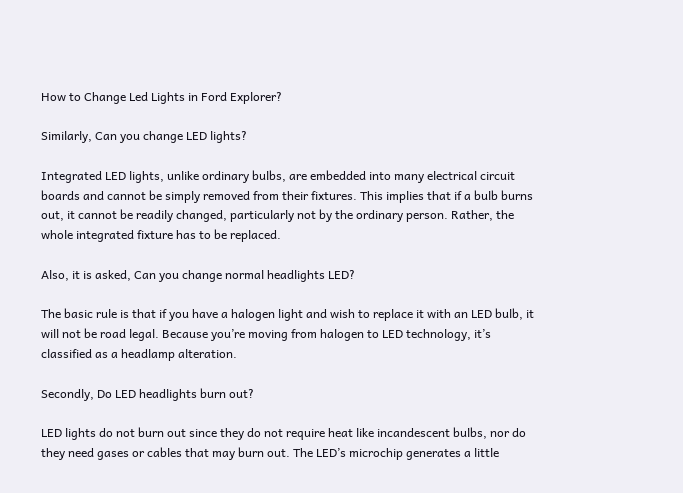How to Change Led Lights in Ford Explorer?

Similarly, Can you change LED lights?

Integrated LED lights, unlike ordinary bulbs, are embedded into many electrical circuit boards and cannot be simply removed from their fixtures. This implies that if a bulb burns out, it cannot be readily changed, particularly not by the ordinary person. Rather, the whole integrated fixture has to be replaced.

Also, it is asked, Can you change normal headlights LED?

The basic rule is that if you have a halogen light and wish to replace it with an LED bulb, it will not be road legal. Because you’re moving from halogen to LED technology, it’s classified as a headlamp alteration.

Secondly, Do LED headlights burn out?

LED lights do not burn out since they do not require heat like incandescent bulbs, nor do they need gases or cables that may burn out. The LED’s microchip generates a little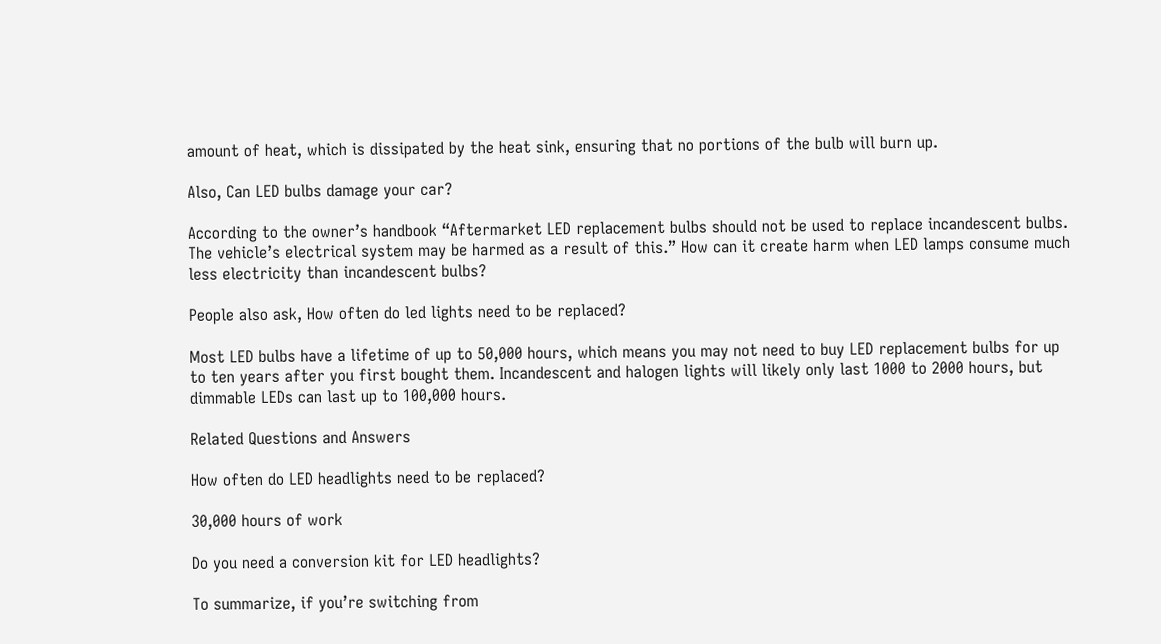amount of heat, which is dissipated by the heat sink, ensuring that no portions of the bulb will burn up.

Also, Can LED bulbs damage your car?

According to the owner’s handbook “Aftermarket LED replacement bulbs should not be used to replace incandescent bulbs. The vehicle’s electrical system may be harmed as a result of this.” How can it create harm when LED lamps consume much less electricity than incandescent bulbs?

People also ask, How often do led lights need to be replaced?

Most LED bulbs have a lifetime of up to 50,000 hours, which means you may not need to buy LED replacement bulbs for up to ten years after you first bought them. Incandescent and halogen lights will likely only last 1000 to 2000 hours, but dimmable LEDs can last up to 100,000 hours.

Related Questions and Answers

How often do LED headlights need to be replaced?

30,000 hours of work

Do you need a conversion kit for LED headlights?

To summarize, if you’re switching from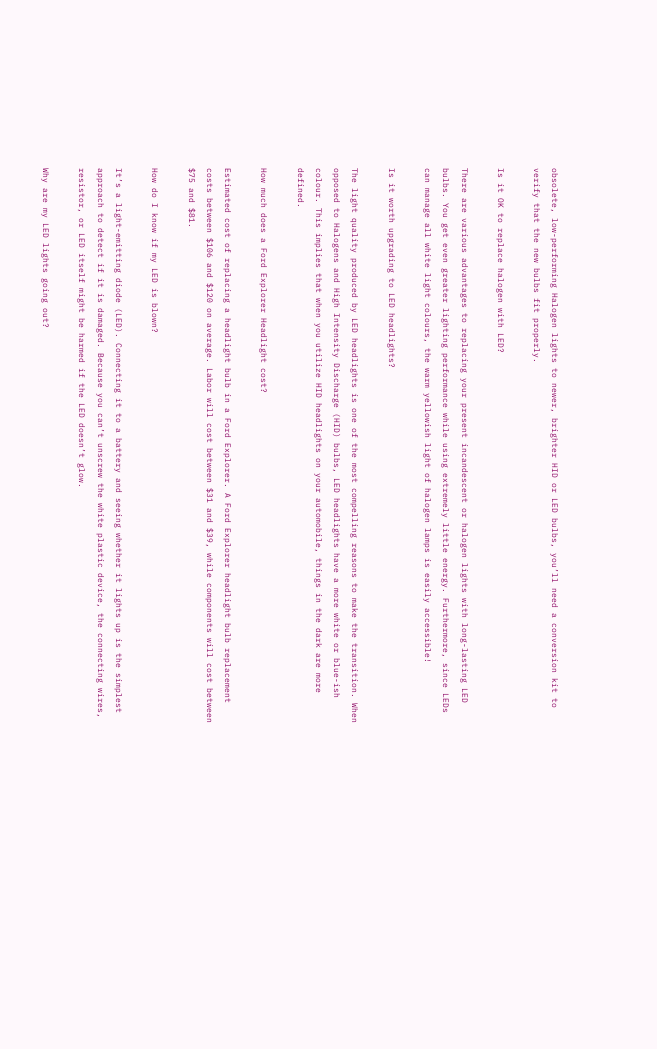obsolete, low-performing Halogen lights to newer, brighter HID or LED bulbs, you’ll need a conversion kit to verify that the new bulbs fit properly.

Is it OK to replace halogen with LED?

There are various advantages to replacing your present incandescent or halogen lights with long-lasting LED bulbs. You get even greater lighting performance while using extremely little energy. Furthermore, since LEDs can manage all white light colours, the warm yellowish light of halogen lamps is easily accessible!

Is it worth upgrading to LED headlights?

The light quality produced by LED headlights is one of the most compelling reasons to make the transition. When opposed to Halogens and High Intensity Discharge (HID) bulbs, LED headlights have a more white or blue-ish colour. This implies that when you utilize HID headlights on your automobile, things in the dark are more defined.

How much does a Ford Explorer Headlight cost?

Estimated cost of replacing a headlight bulb in a Ford Explorer. A Ford Explorer headlight bulb replacement costs between $106 and $120 on average. Labor will cost between $31 and $39, while components will cost between $75 and $81.

How do I know if my LED is blown?

It’s a light-emitting diode (LED). Connecting it to a battery and seeing whether it lights up is the simplest approach to detect if it is damaged. Because you can’t unscrew the white plastic device, the connecting wires, resistor, or LED itself might be harmed if the LED doesn’t glow.

Why are my LED lights going out?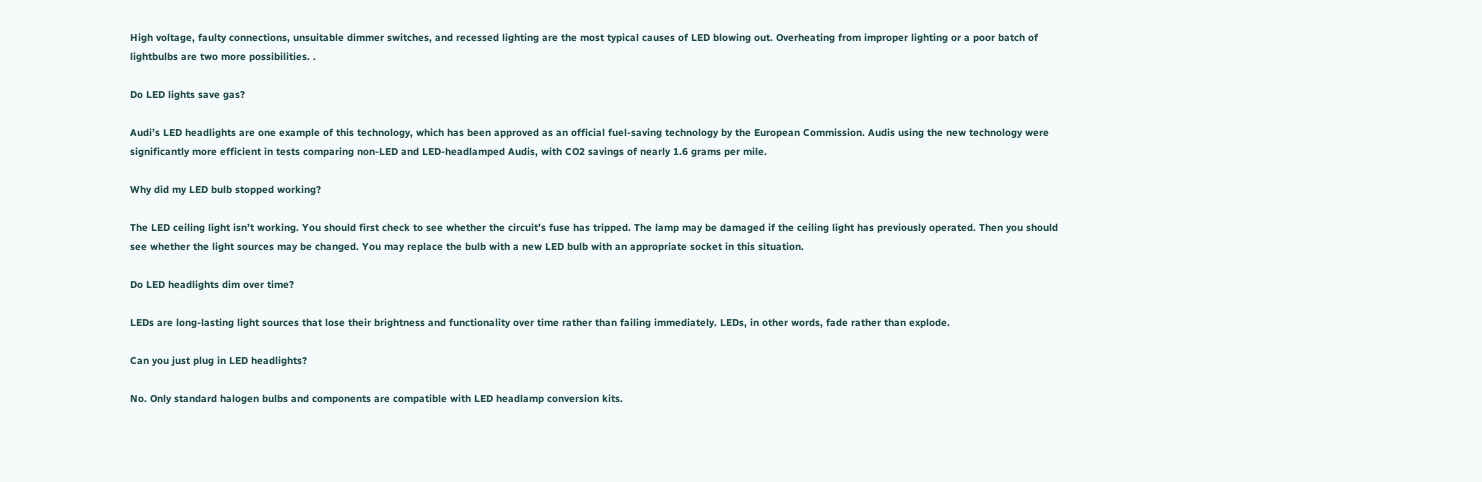High voltage, faulty connections, unsuitable dimmer switches, and recessed lighting are the most typical causes of LED blowing out. Overheating from improper lighting or a poor batch of lightbulbs are two more possibilities. .

Do LED lights save gas?

Audi’s LED headlights are one example of this technology, which has been approved as an official fuel-saving technology by the European Commission. Audis using the new technology were significantly more efficient in tests comparing non-LED and LED-headlamped Audis, with CO2 savings of nearly 1.6 grams per mile.

Why did my LED bulb stopped working?

The LED ceiling light isn’t working. You should first check to see whether the circuit’s fuse has tripped. The lamp may be damaged if the ceiling light has previously operated. Then you should see whether the light sources may be changed. You may replace the bulb with a new LED bulb with an appropriate socket in this situation.

Do LED headlights dim over time?

LEDs are long-lasting light sources that lose their brightness and functionality over time rather than failing immediately. LEDs, in other words, fade rather than explode.

Can you just plug in LED headlights?

No. Only standard halogen bulbs and components are compatible with LED headlamp conversion kits.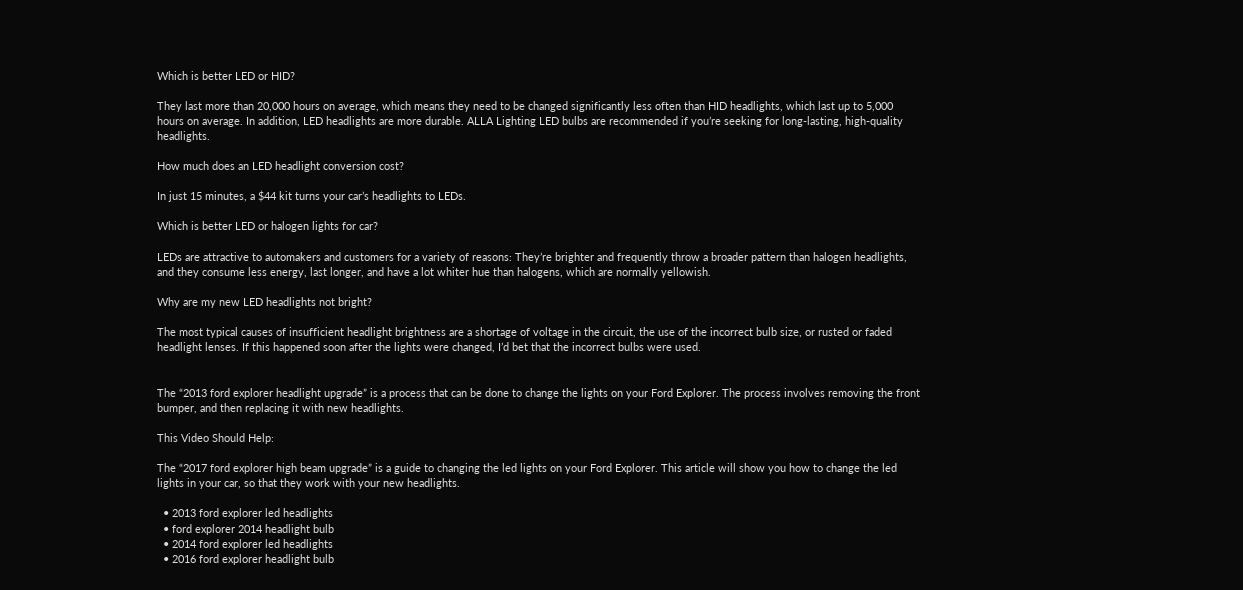Which is better LED or HID?

They last more than 20,000 hours on average, which means they need to be changed significantly less often than HID headlights, which last up to 5,000 hours on average. In addition, LED headlights are more durable. ALLA Lighting LED bulbs are recommended if you’re seeking for long-lasting, high-quality headlights.

How much does an LED headlight conversion cost?

In just 15 minutes, a $44 kit turns your car’s headlights to LEDs.

Which is better LED or halogen lights for car?

LEDs are attractive to automakers and customers for a variety of reasons: They’re brighter and frequently throw a broader pattern than halogen headlights, and they consume less energy, last longer, and have a lot whiter hue than halogens, which are normally yellowish.

Why are my new LED headlights not bright?

The most typical causes of insufficient headlight brightness are a shortage of voltage in the circuit, the use of the incorrect bulb size, or rusted or faded headlight lenses. If this happened soon after the lights were changed, I’d bet that the incorrect bulbs were used.


The “2013 ford explorer headlight upgrade” is a process that can be done to change the lights on your Ford Explorer. The process involves removing the front bumper, and then replacing it with new headlights.

This Video Should Help:

The “2017 ford explorer high beam upgrade” is a guide to changing the led lights on your Ford Explorer. This article will show you how to change the led lights in your car, so that they work with your new headlights.

  • 2013 ford explorer led headlights
  • ford explorer 2014 headlight bulb
  • 2014 ford explorer led headlights
  • 2016 ford explorer headlight bulb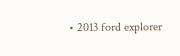• 2013 ford explorer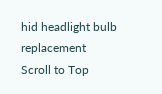hid headlight bulb replacement
Scroll to Top